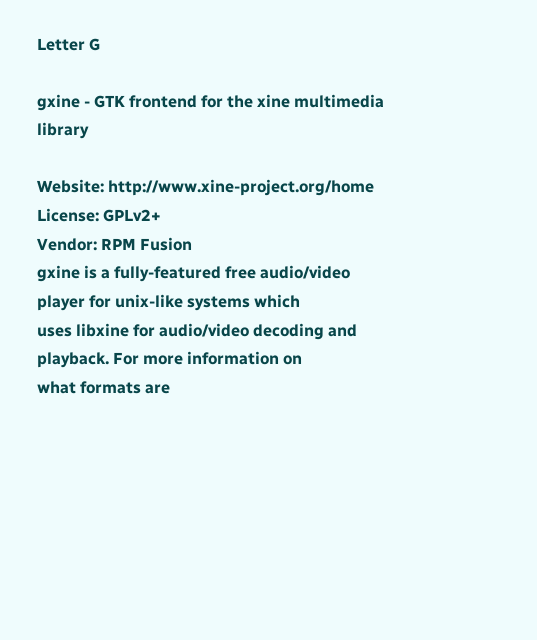Letter G

gxine - GTK frontend for the xine multimedia library

Website: http://www.xine-project.org/home
License: GPLv2+
Vendor: RPM Fusion
gxine is a fully-featured free audio/video player for unix-like systems which
uses libxine for audio/video decoding and playback. For more information on
what formats are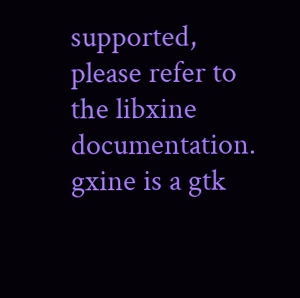supported, please refer to the libxine documentation.
gxine is a gtk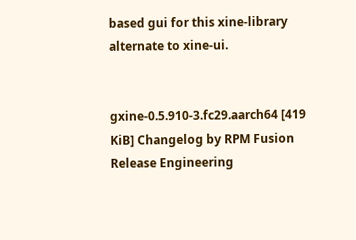based gui for this xine-library alternate to xine-ui.


gxine-0.5.910-3.fc29.aarch64 [419 KiB] Changelog by RPM Fusion Release Engineering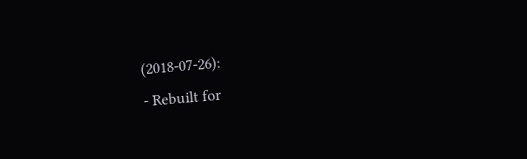(2018-07-26):
- Rebuilt for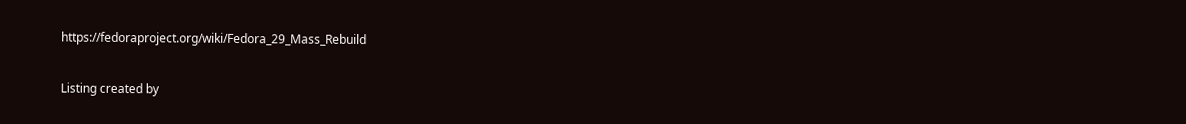https://fedoraproject.org/wiki/Fedora_29_Mass_Rebuild

Listing created by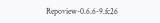Repoview-0.6.6-9.fc26